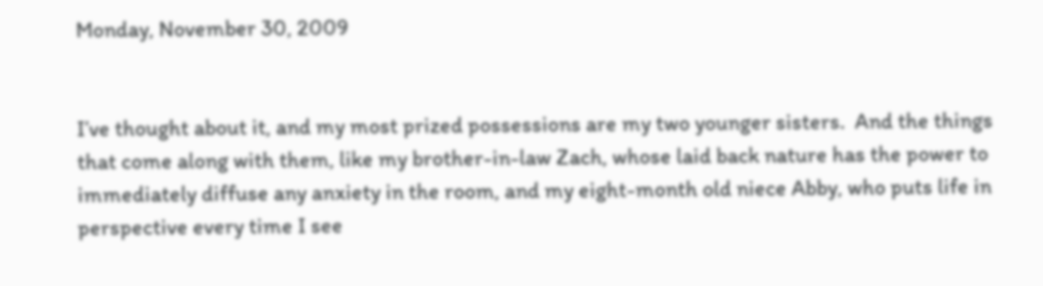Monday, November 30, 2009


I’ve thought about it, and my most prized possessions are my two younger sisters.  And the things that come along with them, like my brother-in-law Zach, whose laid back nature has the power to immediately diffuse any anxiety in the room, and my eight-month old niece Abby, who puts life in perspective every time I see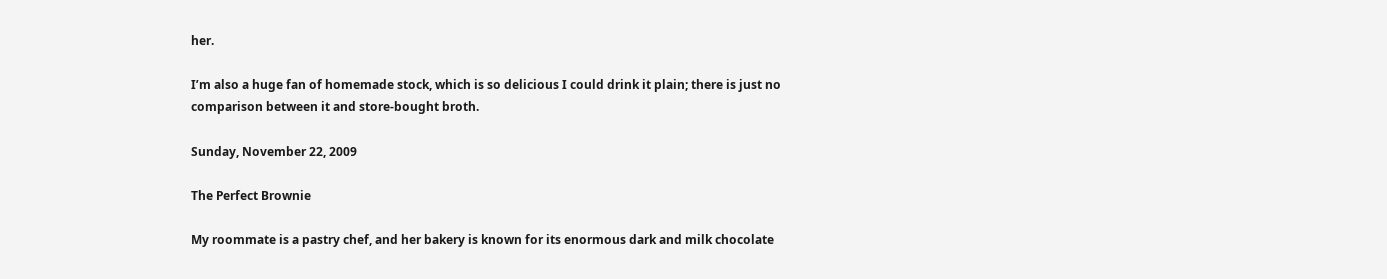her.

I’m also a huge fan of homemade stock, which is so delicious I could drink it plain; there is just no comparison between it and store-bought broth.

Sunday, November 22, 2009

The Perfect Brownie

My roommate is a pastry chef, and her bakery is known for its enormous dark and milk chocolate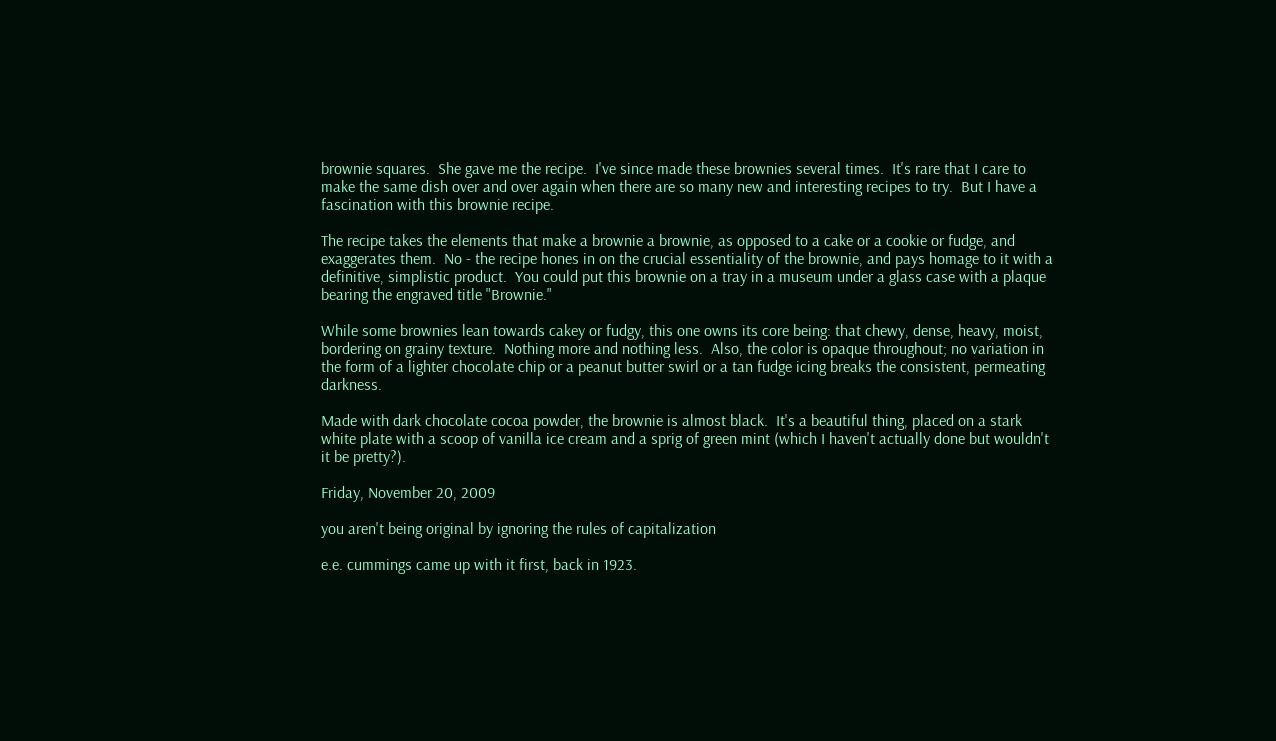brownie squares.  She gave me the recipe.  I've since made these brownies several times.  It's rare that I care to make the same dish over and over again when there are so many new and interesting recipes to try.  But I have a fascination with this brownie recipe.

The recipe takes the elements that make a brownie a brownie, as opposed to a cake or a cookie or fudge, and exaggerates them.  No - the recipe hones in on the crucial essentiality of the brownie, and pays homage to it with a definitive, simplistic product.  You could put this brownie on a tray in a museum under a glass case with a plaque bearing the engraved title "Brownie."

While some brownies lean towards cakey or fudgy, this one owns its core being: that chewy, dense, heavy, moist, bordering on grainy texture.  Nothing more and nothing less.  Also, the color is opaque throughout; no variation in the form of a lighter chocolate chip or a peanut butter swirl or a tan fudge icing breaks the consistent, permeating darkness.

Made with dark chocolate cocoa powder, the brownie is almost black.  It's a beautiful thing, placed on a stark white plate with a scoop of vanilla ice cream and a sprig of green mint (which I haven't actually done but wouldn't it be pretty?).

Friday, November 20, 2009

you aren't being original by ignoring the rules of capitalization

e.e. cummings came up with it first, back in 1923.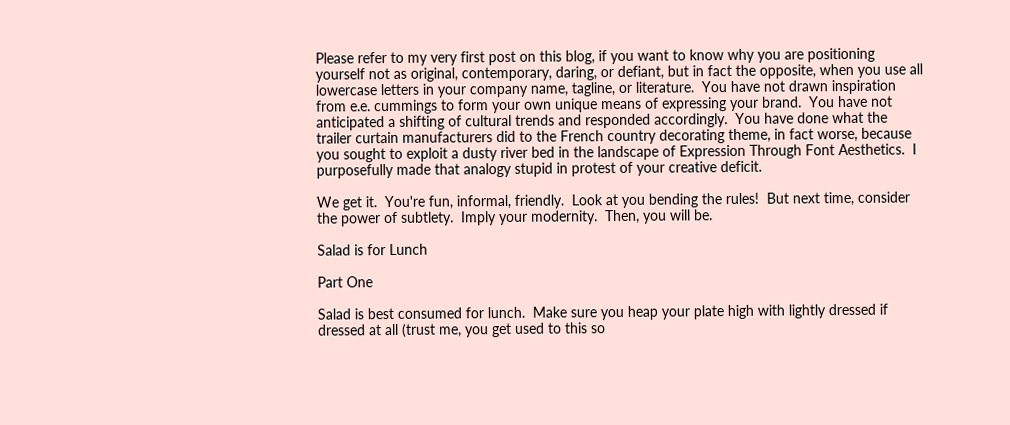Please refer to my very first post on this blog, if you want to know why you are positioning yourself not as original, contemporary, daring, or defiant, but in fact the opposite, when you use all lowercase letters in your company name, tagline, or literature.  You have not drawn inspiration from e.e. cummings to form your own unique means of expressing your brand.  You have not anticipated a shifting of cultural trends and responded accordingly.  You have done what the trailer curtain manufacturers did to the French country decorating theme, in fact worse, because you sought to exploit a dusty river bed in the landscape of Expression Through Font Aesthetics.  I purposefully made that analogy stupid in protest of your creative deficit.

We get it.  You're fun, informal, friendly.  Look at you bending the rules!  But next time, consider the power of subtlety.  Imply your modernity.  Then, you will be.

Salad is for Lunch

Part One

Salad is best consumed for lunch.  Make sure you heap your plate high with lightly dressed if dressed at all (trust me, you get used to this so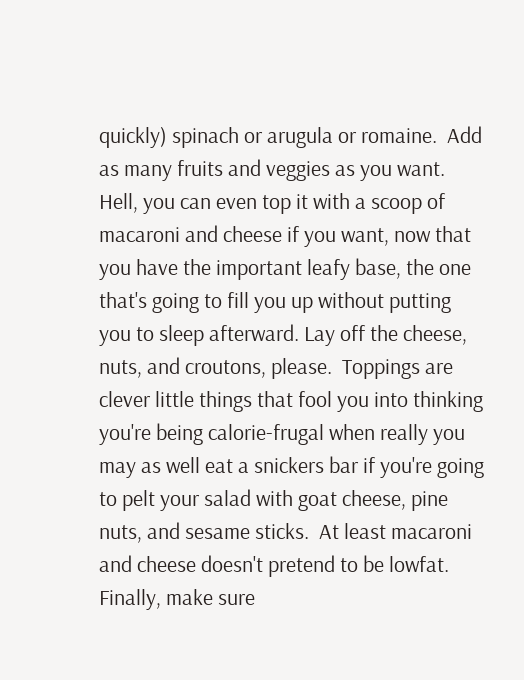quickly) spinach or arugula or romaine.  Add as many fruits and veggies as you want.  Hell, you can even top it with a scoop of macaroni and cheese if you want, now that you have the important leafy base, the one that's going to fill you up without putting you to sleep afterward. Lay off the cheese, nuts, and croutons, please.  Toppings are clever little things that fool you into thinking you're being calorie-frugal when really you may as well eat a snickers bar if you're going to pelt your salad with goat cheese, pine nuts, and sesame sticks.  At least macaroni and cheese doesn't pretend to be lowfat.  Finally, make sure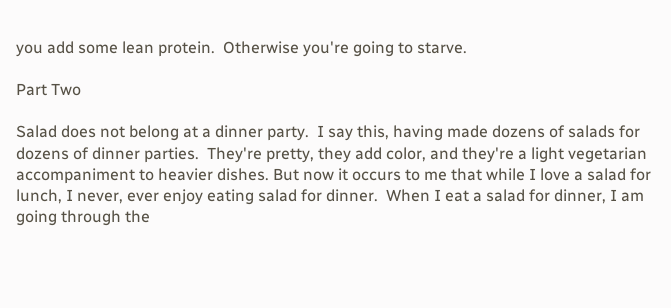you add some lean protein.  Otherwise you're going to starve.

Part Two

Salad does not belong at a dinner party.  I say this, having made dozens of salads for dozens of dinner parties.  They're pretty, they add color, and they're a light vegetarian accompaniment to heavier dishes. But now it occurs to me that while I love a salad for lunch, I never, ever enjoy eating salad for dinner.  When I eat a salad for dinner, I am going through the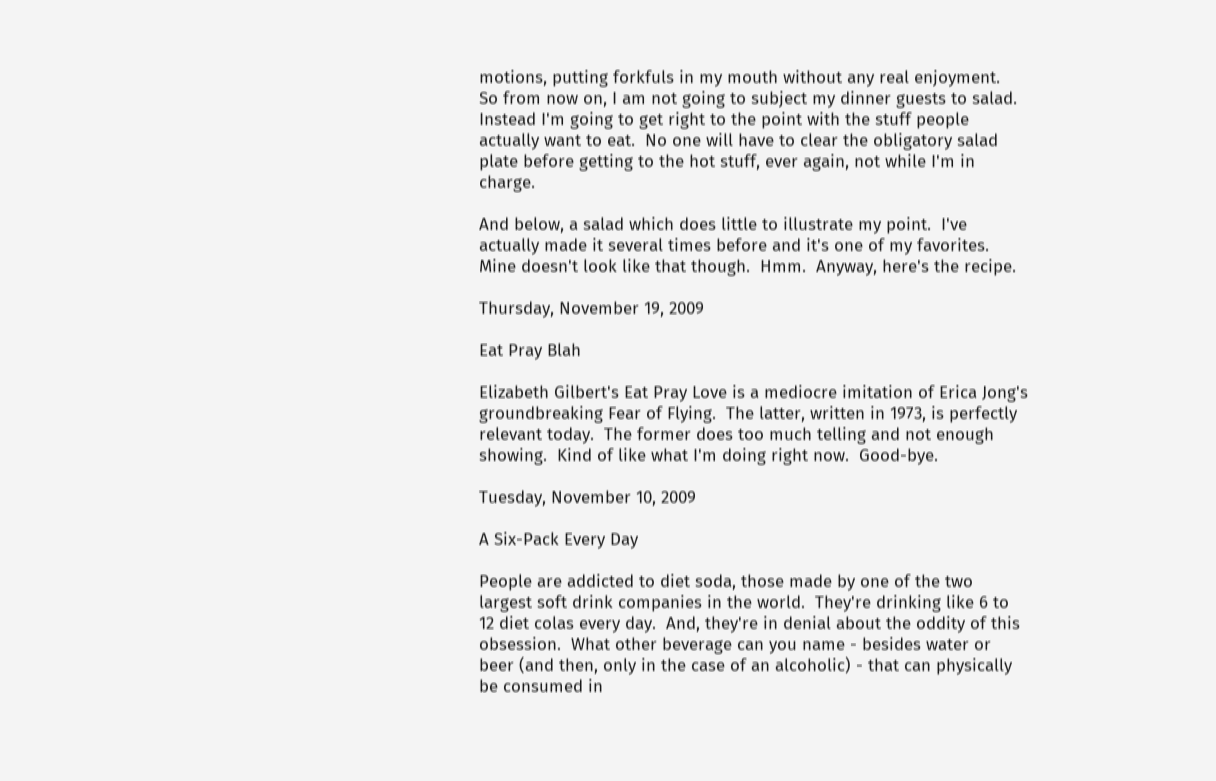motions, putting forkfuls in my mouth without any real enjoyment.  So from now on, I am not going to subject my dinner guests to salad.  Instead I'm going to get right to the point with the stuff people actually want to eat.  No one will have to clear the obligatory salad plate before getting to the hot stuff, ever again, not while I'm in charge.

And below, a salad which does little to illustrate my point.  I've actually made it several times before and it's one of my favorites.  Mine doesn't look like that though.  Hmm.  Anyway, here's the recipe.

Thursday, November 19, 2009

Eat Pray Blah

Elizabeth Gilbert's Eat Pray Love is a mediocre imitation of Erica Jong's groundbreaking Fear of Flying.  The latter, written in 1973, is perfectly relevant today.  The former does too much telling and not enough showing.  Kind of like what I'm doing right now.  Good-bye.

Tuesday, November 10, 2009

A Six-Pack Every Day

People are addicted to diet soda, those made by one of the two largest soft drink companies in the world.  They're drinking like 6 to 12 diet colas every day.  And, they're in denial about the oddity of this obsession.  What other beverage can you name - besides water or beer (and then, only in the case of an alcoholic) - that can physically be consumed in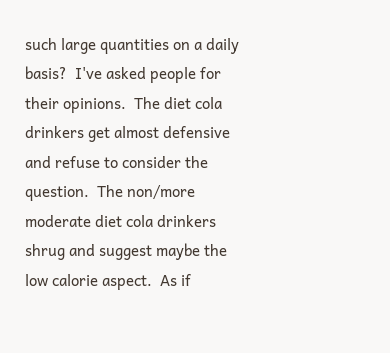such large quantities on a daily basis?  I've asked people for their opinions.  The diet cola drinkers get almost defensive and refuse to consider the question.  The non/more moderate diet cola drinkers shrug and suggest maybe the low calorie aspect.  As if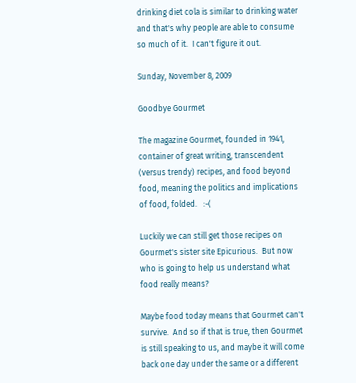drinking diet cola is similar to drinking water and that's why people are able to consume so much of it.  I can't figure it out.

Sunday, November 8, 2009

Goodbye Gourmet

The magazine Gourmet, founded in 1941, container of great writing, transcendent (versus trendy) recipes, and food beyond food, meaning the politics and implications of food, folded.   :-(

Luckily we can still get those recipes on Gourmet's sister site Epicurious.  But now who is going to help us understand what food really means?

Maybe food today means that Gourmet can't survive.  And so if that is true, then Gourmet is still speaking to us, and maybe it will come back one day under the same or a different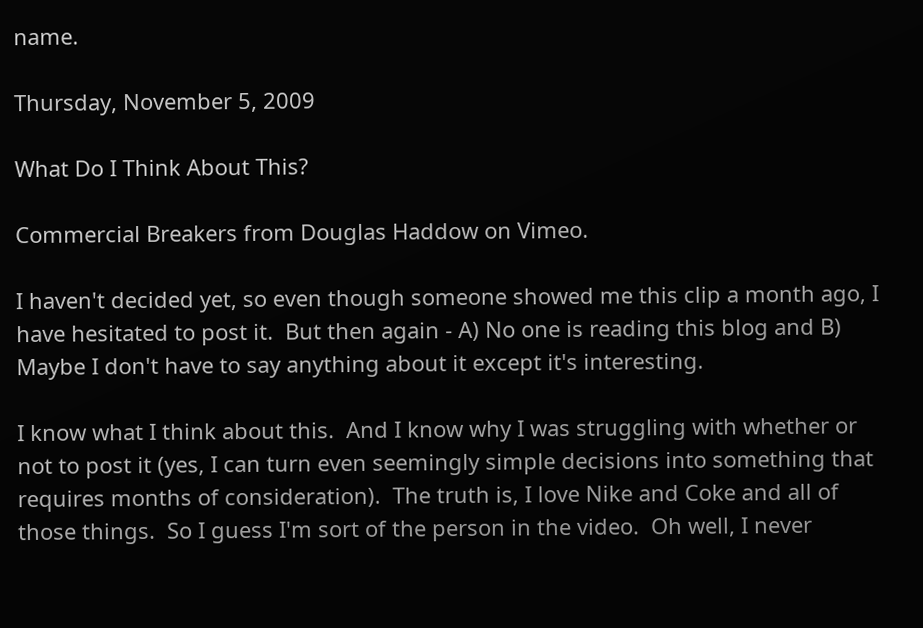name.

Thursday, November 5, 2009

What Do I Think About This?

Commercial Breakers from Douglas Haddow on Vimeo.

I haven't decided yet, so even though someone showed me this clip a month ago, I have hesitated to post it.  But then again - A) No one is reading this blog and B) Maybe I don't have to say anything about it except it's interesting.

I know what I think about this.  And I know why I was struggling with whether or not to post it (yes, I can turn even seemingly simple decisions into something that requires months of consideration).  The truth is, I love Nike and Coke and all of those things.  So I guess I'm sort of the person in the video.  Oh well, I never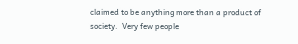claimed to be anything more than a product of society.  Very few people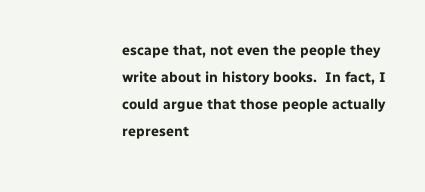escape that, not even the people they write about in history books.  In fact, I could argue that those people actually represent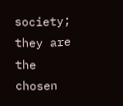society; they are the chosen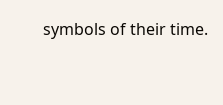symbols of their time.